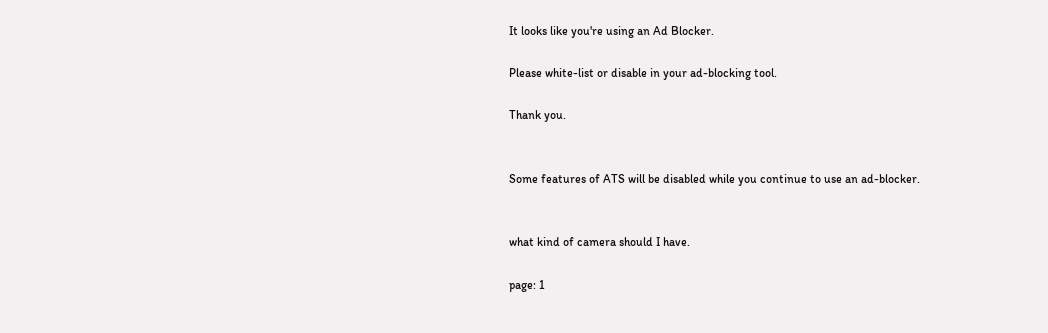It looks like you're using an Ad Blocker.

Please white-list or disable in your ad-blocking tool.

Thank you.


Some features of ATS will be disabled while you continue to use an ad-blocker.


what kind of camera should I have.

page: 1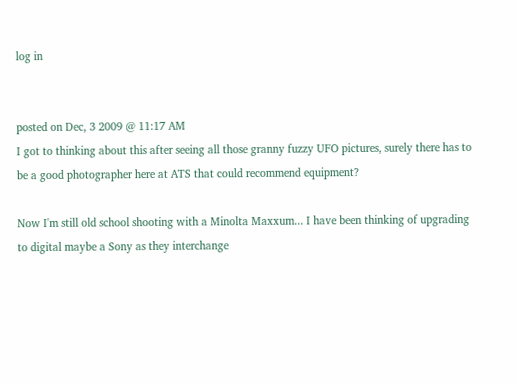log in


posted on Dec, 3 2009 @ 11:17 AM
I got to thinking about this after seeing all those granny fuzzy UFO pictures, surely there has to be a good photographer here at ATS that could recommend equipment?

Now I'm still old school shooting with a Minolta Maxxum... I have been thinking of upgrading to digital maybe a Sony as they interchange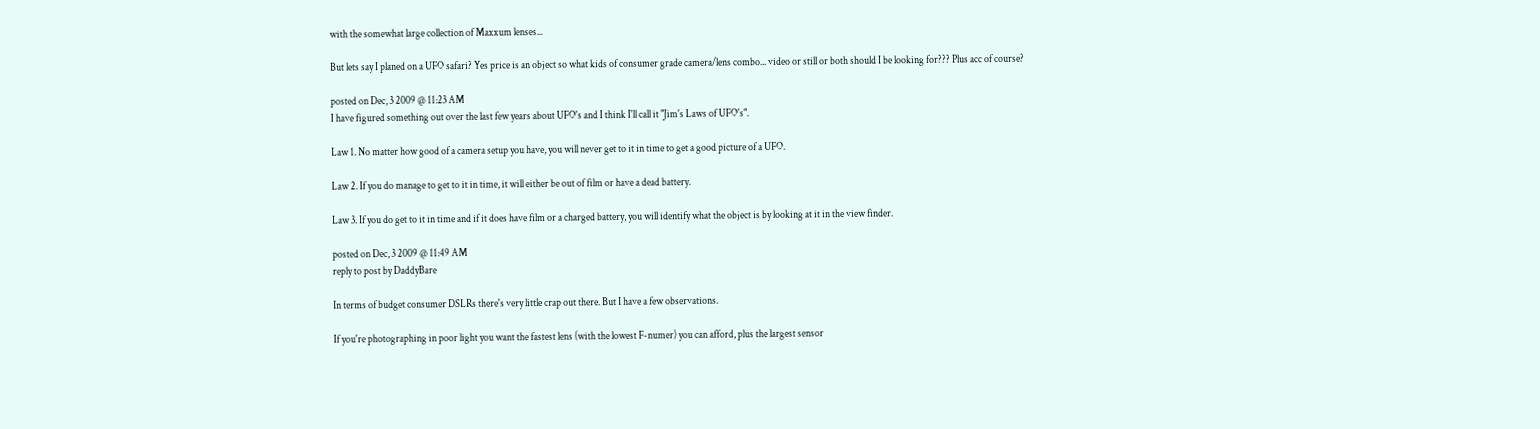with the somewhat large collection of Maxxum lenses...

But lets say I planed on a UFO safari? Yes price is an object so what kids of consumer grade camera/lens combo... video or still or both should I be looking for??? Plus acc of course?

posted on Dec, 3 2009 @ 11:23 AM
I have figured something out over the last few years about UFO's and I think I'll call it "Jim's Laws of UFO's".

Law 1. No matter how good of a camera setup you have, you will never get to it in time to get a good picture of a UFO.

Law 2. If you do manage to get to it in time, it will either be out of film or have a dead battery.

Law 3. If you do get to it in time and if it does have film or a charged battery, you will identify what the object is by looking at it in the view finder.

posted on Dec, 3 2009 @ 11:49 AM
reply to post by DaddyBare

In terms of budget consumer DSLRs there's very little crap out there. But I have a few observations.

If you're photographing in poor light you want the fastest lens (with the lowest F-numer) you can afford, plus the largest sensor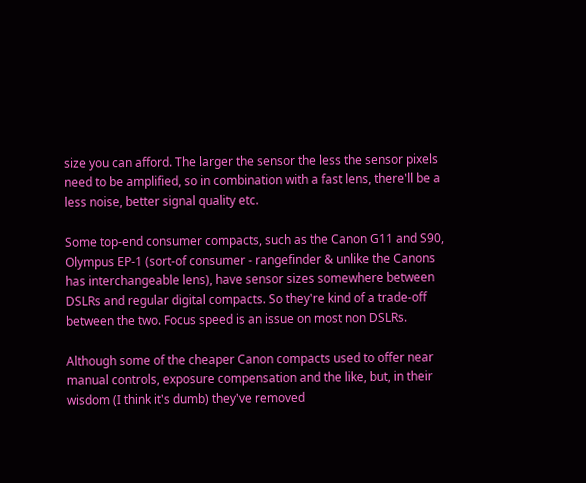size you can afford. The larger the sensor the less the sensor pixels need to be amplified, so in combination with a fast lens, there'll be a less noise, better signal quality etc.

Some top-end consumer compacts, such as the Canon G11 and S90, Olympus EP-1 (sort-of consumer - rangefinder & unlike the Canons has interchangeable lens), have sensor sizes somewhere between DSLRs and regular digital compacts. So they're kind of a trade-off between the two. Focus speed is an issue on most non DSLRs.

Although some of the cheaper Canon compacts used to offer near manual controls, exposure compensation and the like, but, in their wisdom (I think it's dumb) they've removed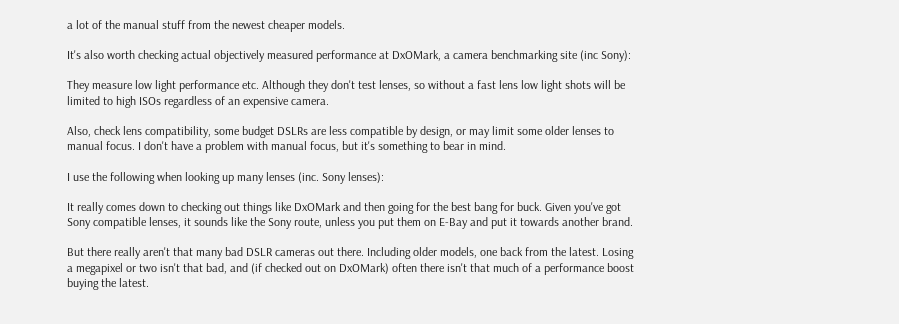a lot of the manual stuff from the newest cheaper models.

It's also worth checking actual objectively measured performance at DxOMark, a camera benchmarking site (inc Sony):

They measure low light performance etc. Although they don't test lenses, so without a fast lens low light shots will be limited to high ISOs regardless of an expensive camera.

Also, check lens compatibility, some budget DSLRs are less compatible by design, or may limit some older lenses to manual focus. I don't have a problem with manual focus, but it's something to bear in mind.

I use the following when looking up many lenses (inc. Sony lenses):

It really comes down to checking out things like DxOMark and then going for the best bang for buck. Given you've got Sony compatible lenses, it sounds like the Sony route, unless you put them on E-Bay and put it towards another brand.

But there really aren't that many bad DSLR cameras out there. Including older models, one back from the latest. Losing a megapixel or two isn't that bad, and (if checked out on DxOMark) often there isn't that much of a performance boost buying the latest.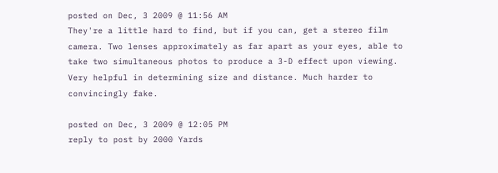posted on Dec, 3 2009 @ 11:56 AM
They're a little hard to find, but if you can, get a stereo film camera. Two lenses approximately as far apart as your eyes, able to take two simultaneous photos to produce a 3-D effect upon viewing. Very helpful in determining size and distance. Much harder to convincingly fake.

posted on Dec, 3 2009 @ 12:05 PM
reply to post by 2000 Yards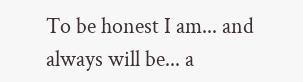To be honest I am... and always will be... a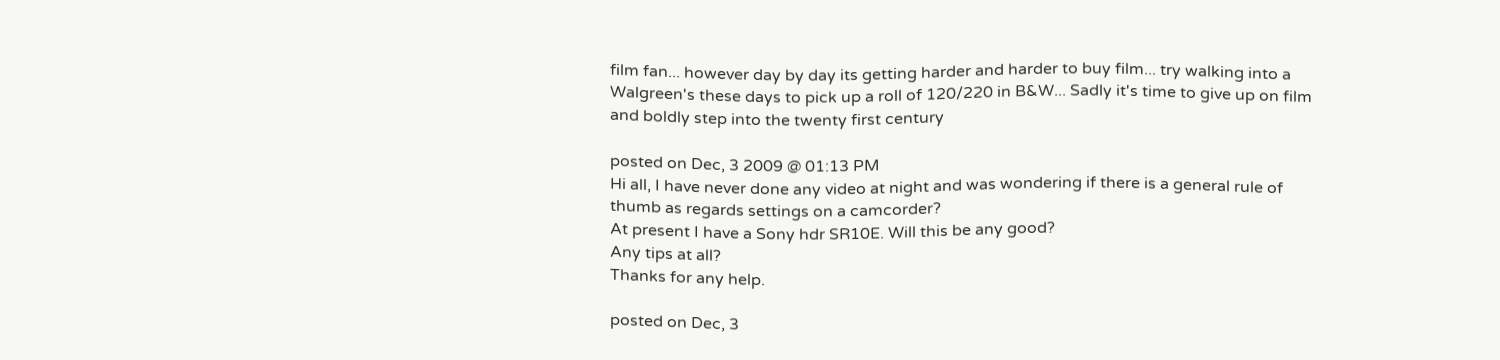film fan... however day by day its getting harder and harder to buy film... try walking into a Walgreen's these days to pick up a roll of 120/220 in B&W... Sadly it's time to give up on film and boldly step into the twenty first century

posted on Dec, 3 2009 @ 01:13 PM
Hi all, I have never done any video at night and was wondering if there is a general rule of thumb as regards settings on a camcorder?
At present I have a Sony hdr SR10E. Will this be any good?
Any tips at all?
Thanks for any help.

posted on Dec, 3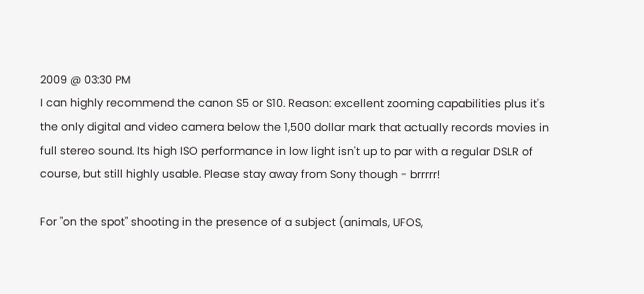2009 @ 03:30 PM
I can highly recommend the canon S5 or S10. Reason: excellent zooming capabilities plus it's the only digital and video camera below the 1,500 dollar mark that actually records movies in full stereo sound. Its high ISO performance in low light isn't up to par with a regular DSLR of course, but still highly usable. Please stay away from Sony though - brrrrr!

For "on the spot" shooting in the presence of a subject (animals, UFOS,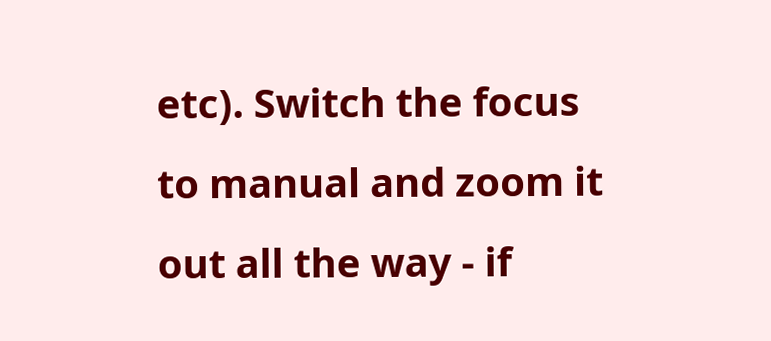etc). Switch the focus to manual and zoom it out all the way - if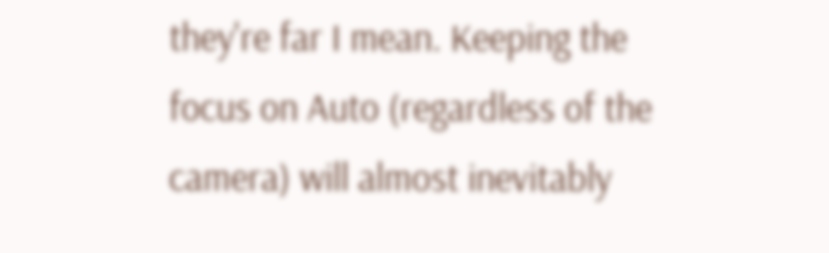they're far I mean. Keeping the focus on Auto (regardless of the camera) will almost inevitably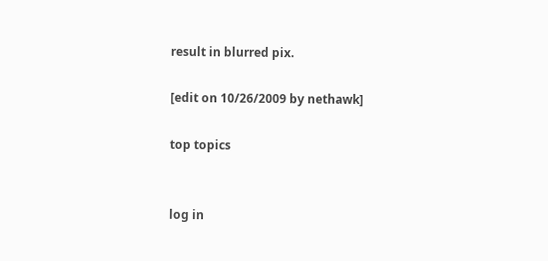result in blurred pix.

[edit on 10/26/2009 by nethawk]

top topics


log in